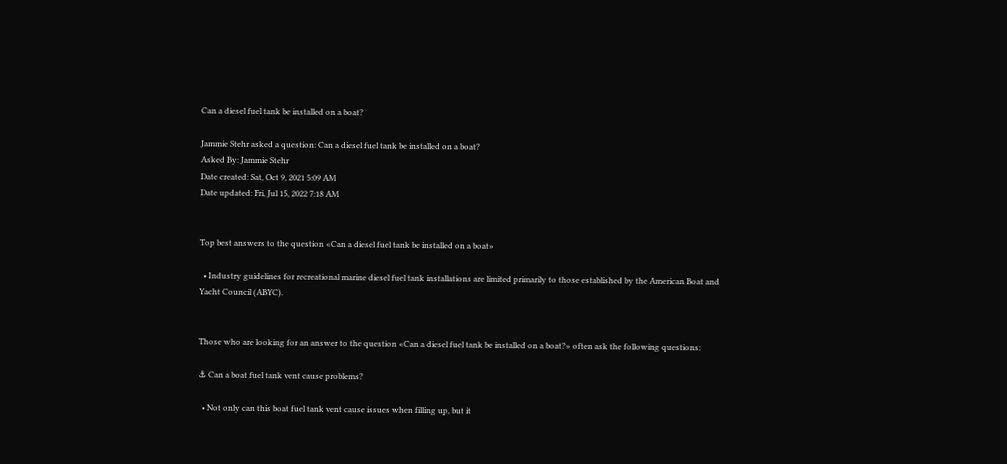Can a diesel fuel tank be installed on a boat?

Jammie Stehr asked a question: Can a diesel fuel tank be installed on a boat?
Asked By: Jammie Stehr
Date created: Sat, Oct 9, 2021 5:09 AM
Date updated: Fri, Jul 15, 2022 7:18 AM


Top best answers to the question «Can a diesel fuel tank be installed on a boat»

  • Industry guidelines for recreational marine diesel fuel tank installations are limited primarily to those established by the American Boat and Yacht Council (ABYC).


Those who are looking for an answer to the question «Can a diesel fuel tank be installed on a boat?» often ask the following questions:

⚓ Can a boat fuel tank vent cause problems?

  • Not only can this boat fuel tank vent cause issues when filling up, but it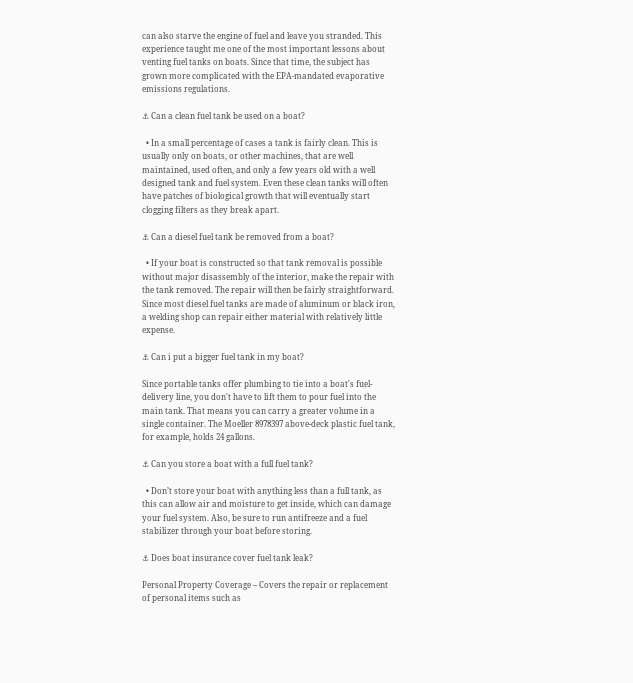can also starve the engine of fuel and leave you stranded. This experience taught me one of the most important lessons about venting fuel tanks on boats. Since that time, the subject has grown more complicated with the EPA-mandated evaporative emissions regulations.

⚓ Can a clean fuel tank be used on a boat?

  • In a small percentage of cases a tank is fairly clean. This is usually only on boats, or other machines, that are well maintained, used often, and only a few years old with a well designed tank and fuel system. Even these clean tanks will often have patches of biological growth that will eventually start clogging filters as they break apart.

⚓ Can a diesel fuel tank be removed from a boat?

  • If your boat is constructed so that tank removal is possible without major disassembly of the interior, make the repair with the tank removed. The repair will then be fairly straightforward. Since most diesel fuel tanks are made of aluminum or black iron, a welding shop can repair either material with relatively little expense.

⚓ Can i put a bigger fuel tank in my boat?

Since portable tanks offer plumbing to tie into a boat's fuel-delivery line, you don't have to lift them to pour fuel into the main tank. That means you can carry a greater volume in a single container. The Moeller 8978397 above-deck plastic fuel tank, for example, holds 24 gallons.

⚓ Can you store a boat with a full fuel tank?

  • Don’t store your boat with anything less than a full tank, as this can allow air and moisture to get inside, which can damage your fuel system. Also, be sure to run antifreeze and a fuel stabilizer through your boat before storing.

⚓ Does boat insurance cover fuel tank leak?

Personal Property Coverage – Covers the repair or replacement of personal items such as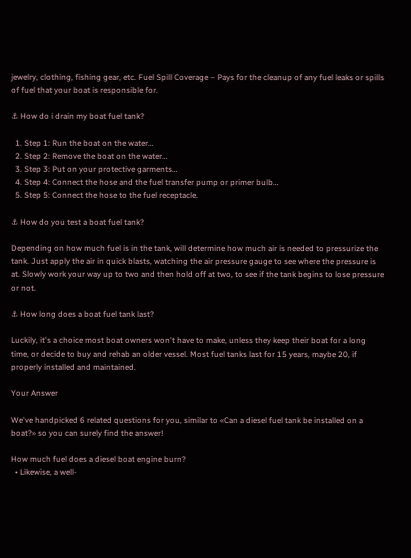jewelry, clothing, fishing gear, etc. Fuel Spill Coverage – Pays for the cleanup of any fuel leaks or spills of fuel that your boat is responsible for.

⚓ How do i drain my boat fuel tank?

  1. Step 1: Run the boat on the water…
  2. Step 2: Remove the boat on the water…
  3. Step 3: Put on your protective garments…
  4. Step 4: Connect the hose and the fuel transfer pump or primer bulb…
  5. Step 5: Connect the hose to the fuel receptacle.

⚓ How do you test a boat fuel tank?

Depending on how much fuel is in the tank, will determine how much air is needed to pressurize the tank. Just apply the air in quick blasts, watching the air pressure gauge to see where the pressure is at. Slowly work your way up to two and then hold off at two, to see if the tank begins to lose pressure or not.

⚓ How long does a boat fuel tank last?

Luckily, it's a choice most boat owners won't have to make, unless they keep their boat for a long time, or decide to buy and rehab an older vessel. Most fuel tanks last for 15 years, maybe 20, if properly installed and maintained.

Your Answer

We've handpicked 6 related questions for you, similar to «Can a diesel fuel tank be installed on a boat?» so you can surely find the answer!

How much fuel does a diesel boat engine burn?
  • Likewise, a well-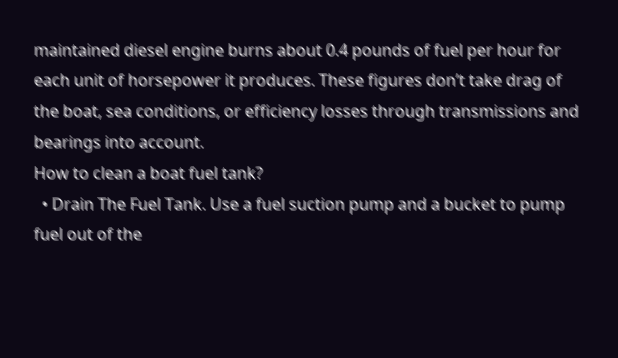maintained diesel engine burns about 0.4 pounds of fuel per hour for each unit of horsepower it produces. These figures don’t take drag of the boat, sea conditions, or efficiency losses through transmissions and bearings into account.
How to clean a boat fuel tank?
  • Drain The Fuel Tank. Use a fuel suction pump and a bucket to pump fuel out of the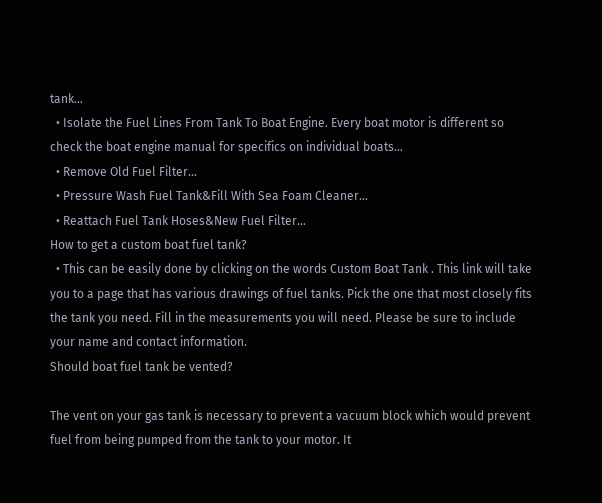tank…
  • Isolate the Fuel Lines From Tank To Boat Engine. Every boat motor is different so check the boat engine manual for specifics on individual boats…
  • Remove Old Fuel Filter…
  • Pressure Wash Fuel Tank&Fill With Sea Foam Cleaner…
  • Reattach Fuel Tank Hoses&New Fuel Filter…
How to get a custom boat fuel tank?
  • This can be easily done by clicking on the words Custom Boat Tank . This link will take you to a page that has various drawings of fuel tanks. Pick the one that most closely fits the tank you need. Fill in the measurements you will need. Please be sure to include your name and contact information.
Should boat fuel tank be vented?

The vent on your gas tank is necessary to prevent a vacuum block which would prevent fuel from being pumped from the tank to your motor. It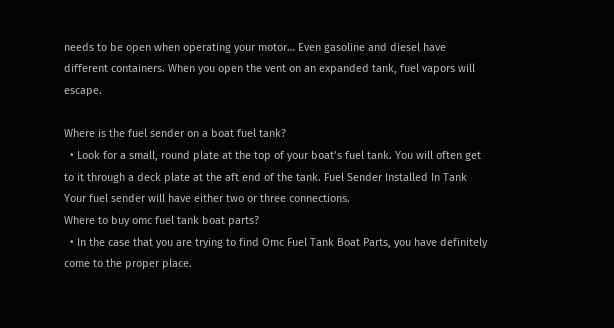needs to be open when operating your motor… Even gasoline and diesel have different containers. When you open the vent on an expanded tank, fuel vapors will escape.

Where is the fuel sender on a boat fuel tank?
  • Look for a small, round plate at the top of your boat’s fuel tank. You will often get to it through a deck plate at the aft end of the tank. Fuel Sender Installed In Tank Your fuel sender will have either two or three connections.
Where to buy omc fuel tank boat parts?
  • In the case that you are trying to find Omc Fuel Tank Boat Parts, you have definitely come to the proper place.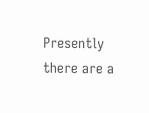Presently there are a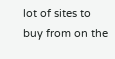lot of sites to buy from on the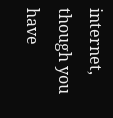internet, though you have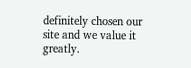definitely chosen our site and we value it greatly.